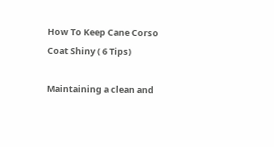How To Keep Cane Corso Coat Shiny ( 6 Tips)

Maintaining a clean and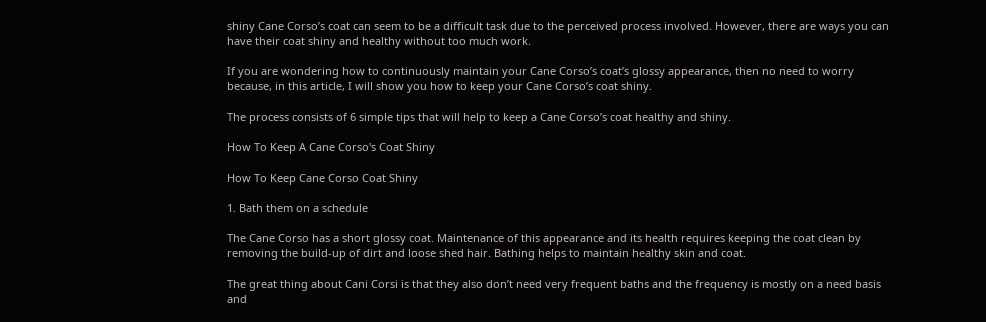shiny Cane Corso’s coat can seem to be a difficult task due to the perceived process involved. However, there are ways you can have their coat shiny and healthy without too much work.

If you are wondering how to continuously maintain your Cane Corso’s coat’s glossy appearance, then no need to worry because, in this article, I will show you how to keep your Cane Corso’s coat shiny.

The process consists of 6 simple tips that will help to keep a Cane Corso’s coat healthy and shiny.

How To Keep A Cane Corso's Coat Shiny

How To Keep Cane Corso Coat Shiny

1. Bath them on a schedule

The Cane Corso has a short glossy coat. Maintenance of this appearance and its health requires keeping the coat clean by removing the build-up of dirt and loose shed hair. Bathing helps to maintain healthy skin and coat.

The great thing about Cani Corsi is that they also don’t need very frequent baths and the frequency is mostly on a need basis and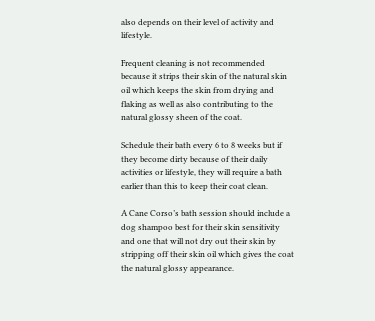also depends on their level of activity and lifestyle.

Frequent cleaning is not recommended because it strips their skin of the natural skin oil which keeps the skin from drying and flaking as well as also contributing to the natural glossy sheen of the coat.

Schedule their bath every 6 to 8 weeks but if they become dirty because of their daily activities or lifestyle, they will require a bath earlier than this to keep their coat clean.

A Cane Corso’s bath session should include a dog shampoo best for their skin sensitivity and one that will not dry out their skin by stripping off their skin oil which gives the coat the natural glossy appearance.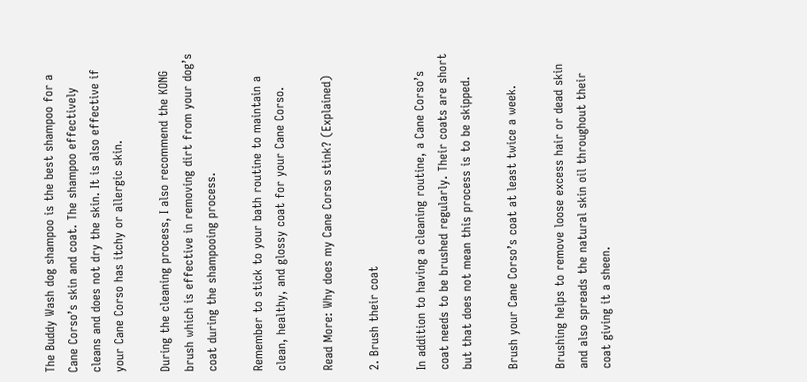The Buddy Wash dog shampoo is the best shampoo for a Cane Corso’s skin and coat. The shampoo effectively cleans and does not dry the skin. It is also effective if your Cane Corso has itchy or allergic skin.

During the cleaning process, I also recommend the KONG brush which is effective in removing dirt from your dog’s coat during the shampooing process.

Remember to stick to your bath routine to maintain a clean, healthy, and glossy coat for your Cane Corso.

Read More: Why does my Cane Corso stink? (Explained)

2. Brush their coat

In addition to having a cleaning routine, a Cane Corso’s coat needs to be brushed regularly. Their coats are short but that does not mean this process is to be skipped.

Brush your Cane Corso’s coat at least twice a week.

Brushing helps to remove loose excess hair or dead skin and also spreads the natural skin oil throughout their coat giving it a sheen.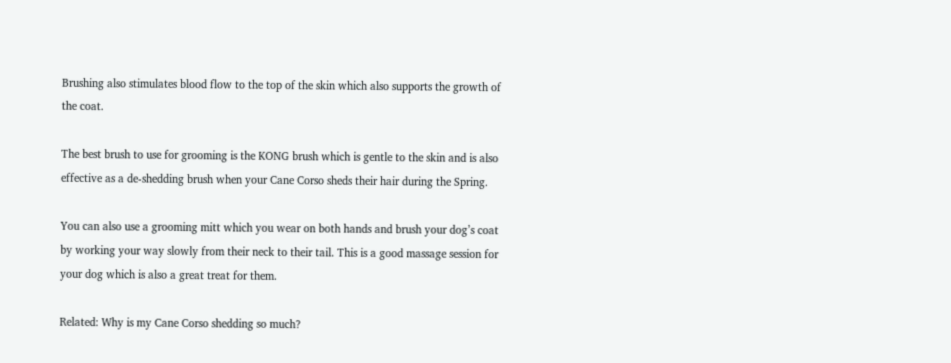Brushing also stimulates blood flow to the top of the skin which also supports the growth of the coat.

The best brush to use for grooming is the KONG brush which is gentle to the skin and is also effective as a de-shedding brush when your Cane Corso sheds their hair during the Spring.

You can also use a grooming mitt which you wear on both hands and brush your dog’s coat by working your way slowly from their neck to their tail. This is a good massage session for your dog which is also a great treat for them.

Related: Why is my Cane Corso shedding so much?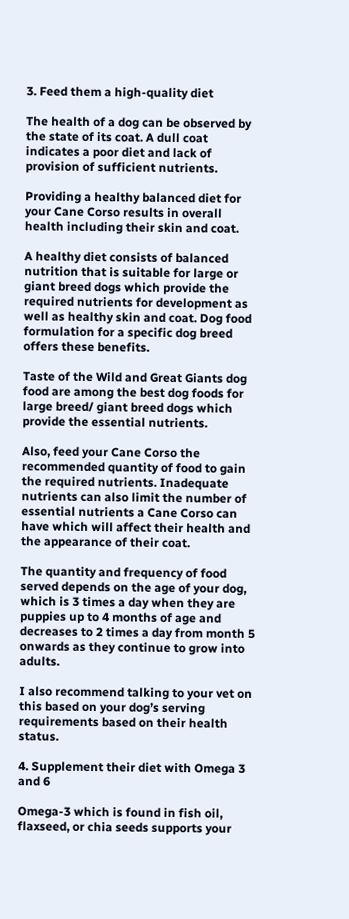3. Feed them a high-quality diet

The health of a dog can be observed by the state of its coat. A dull coat indicates a poor diet and lack of provision of sufficient nutrients.

Providing a healthy balanced diet for your Cane Corso results in overall health including their skin and coat.

A healthy diet consists of balanced nutrition that is suitable for large or giant breed dogs which provide the required nutrients for development as well as healthy skin and coat. Dog food formulation for a specific dog breed offers these benefits.

Taste of the Wild and Great Giants dog food are among the best dog foods for large breed/ giant breed dogs which provide the essential nutrients.

Also, feed your Cane Corso the recommended quantity of food to gain the required nutrients. Inadequate nutrients can also limit the number of essential nutrients a Cane Corso can have which will affect their health and the appearance of their coat.

The quantity and frequency of food served depends on the age of your dog, which is 3 times a day when they are puppies up to 4 months of age and decreases to 2 times a day from month 5 onwards as they continue to grow into adults.

I also recommend talking to your vet on this based on your dog’s serving requirements based on their health status.

4. Supplement their diet with Omega 3 and 6

Omega-3 which is found in fish oil, flaxseed, or chia seeds supports your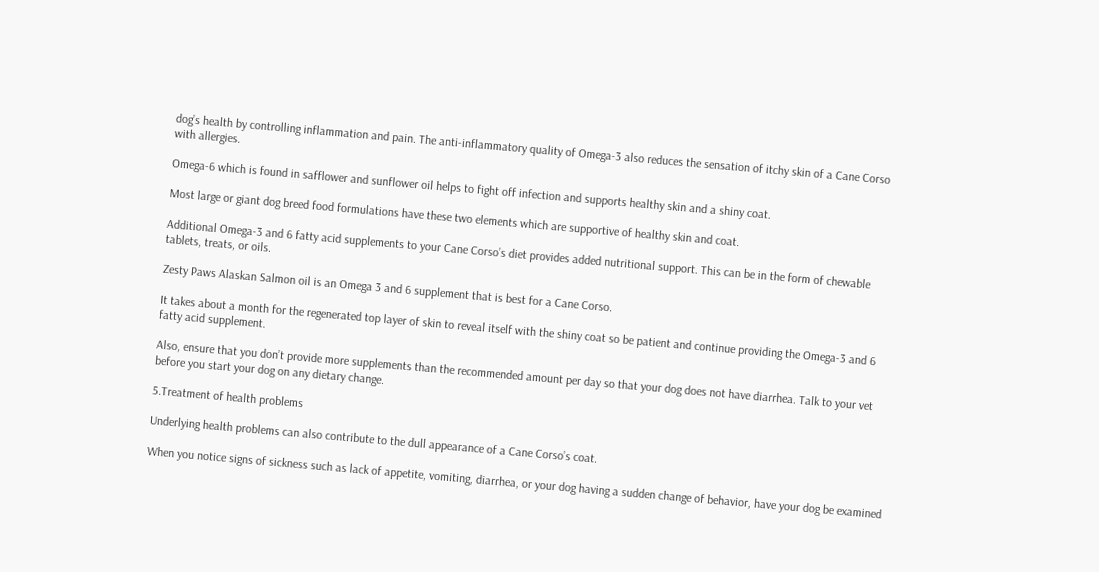dog’s health by controlling inflammation and pain. The anti-inflammatory quality of Omega-3 also reduces the sensation of itchy skin of a Cane Corso with allergies.

Omega-6 which is found in safflower and sunflower oil helps to fight off infection and supports healthy skin and a shiny coat.

Most large or giant dog breed food formulations have these two elements which are supportive of healthy skin and coat.

Additional Omega-3 and 6 fatty acid supplements to your Cane Corso’s diet provides added nutritional support. This can be in the form of chewable tablets, treats, or oils.

Zesty Paws Alaskan Salmon oil is an Omega 3 and 6 supplement that is best for a Cane Corso.

It takes about a month for the regenerated top layer of skin to reveal itself with the shiny coat so be patient and continue providing the Omega-3 and 6 fatty acid supplement.

Also, ensure that you don’t provide more supplements than the recommended amount per day so that your dog does not have diarrhea. Talk to your vet before you start your dog on any dietary change.

5.Treatment of health problems

Underlying health problems can also contribute to the dull appearance of a Cane Corso’s coat.

When you notice signs of sickness such as lack of appetite, vomiting, diarrhea, or your dog having a sudden change of behavior, have your dog be examined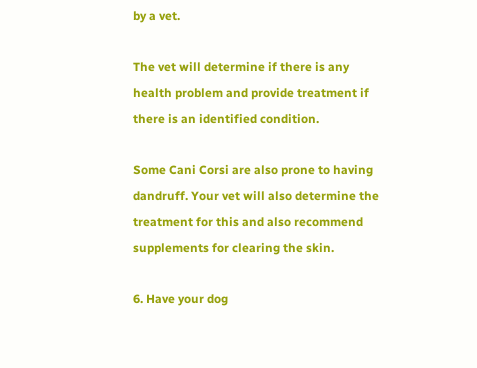by a vet.

The vet will determine if there is any health problem and provide treatment if there is an identified condition.

Some Cani Corsi are also prone to having dandruff. Your vet will also determine the treatment for this and also recommend supplements for clearing the skin.

6. Have your dog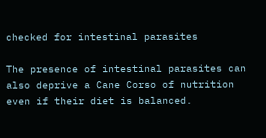checked for intestinal parasites

The presence of intestinal parasites can also deprive a Cane Corso of nutrition even if their diet is balanced.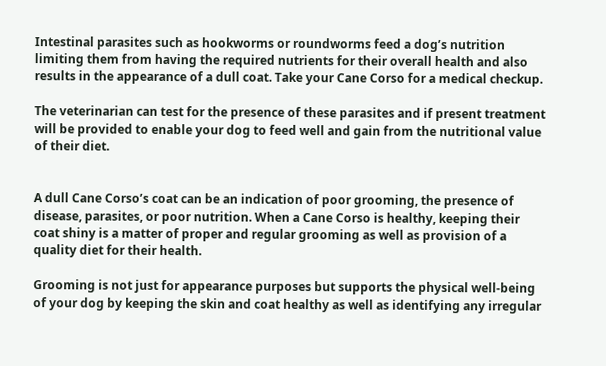Intestinal parasites such as hookworms or roundworms feed a dog’s nutrition limiting them from having the required nutrients for their overall health and also results in the appearance of a dull coat. Take your Cane Corso for a medical checkup.

The veterinarian can test for the presence of these parasites and if present treatment will be provided to enable your dog to feed well and gain from the nutritional value of their diet.


A dull Cane Corso’s coat can be an indication of poor grooming, the presence of disease, parasites, or poor nutrition. When a Cane Corso is healthy, keeping their coat shiny is a matter of proper and regular grooming as well as provision of a quality diet for their health.

Grooming is not just for appearance purposes but supports the physical well-being of your dog by keeping the skin and coat healthy as well as identifying any irregular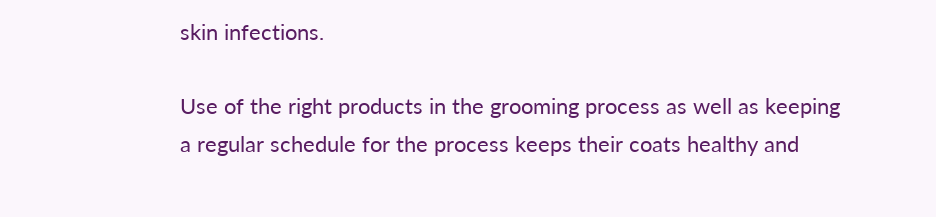skin infections.

Use of the right products in the grooming process as well as keeping a regular schedule for the process keeps their coats healthy and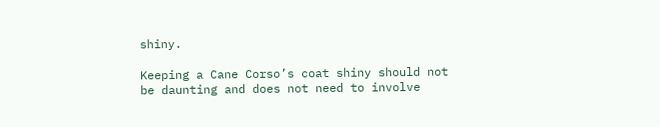shiny.

Keeping a Cane Corso’s coat shiny should not be daunting and does not need to involve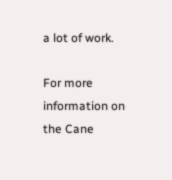a lot of work.

For more information on the Cane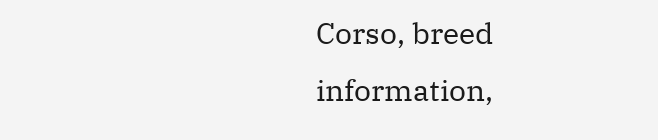Corso, breed information,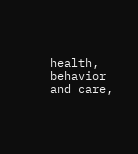health, behavior and care,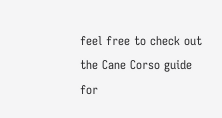feel free to check out the Cane Corso guide for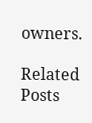owners.

Related Posts